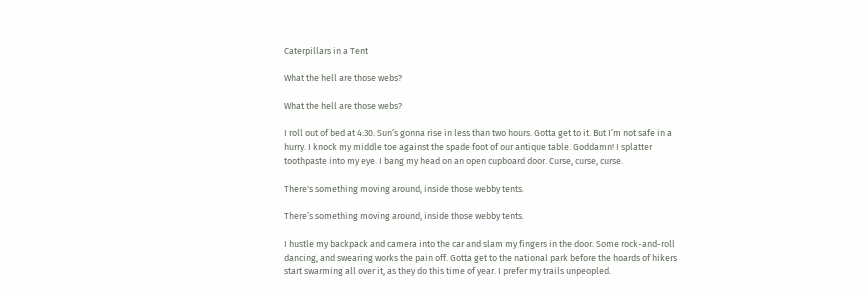Caterpillars in a Tent

What the hell are those webs?

What the hell are those webs?

I roll out of bed at 4:30. Sun’s gonna rise in less than two hours. Gotta get to it. But I’m not safe in a hurry. I knock my middle toe against the spade foot of our antique table. Goddamn! I splatter toothpaste into my eye. I bang my head on an open cupboard door. Curse, curse, curse.

There's something moving around, inside those webby tents.

There’s something moving around, inside those webby tents.

I hustle my backpack and camera into the car and slam my fingers in the door. Some rock-and-roll dancing, and swearing works the pain off. Gotta get to the national park before the hoards of hikers start swarming all over it, as they do this time of year. I prefer my trails unpeopled.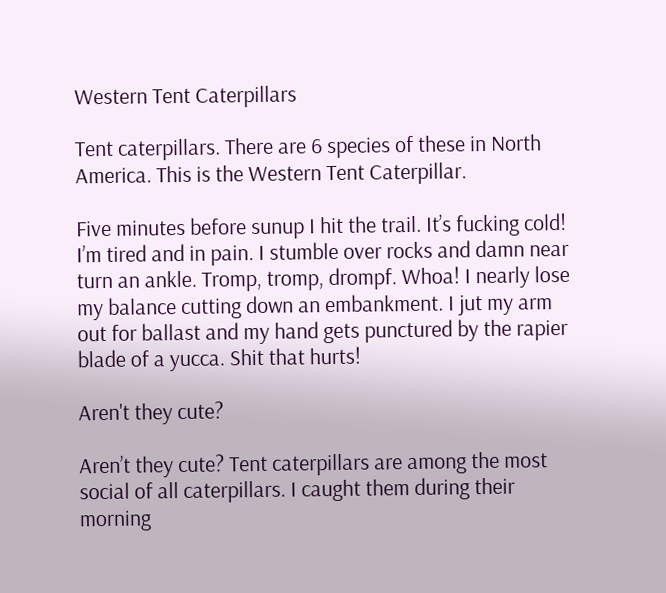Western Tent Caterpillars

Tent caterpillars. There are 6 species of these in North America. This is the Western Tent Caterpillar.

Five minutes before sunup I hit the trail. It’s fucking cold! I’m tired and in pain. I stumble over rocks and damn near turn an ankle. Tromp, tromp, drompf. Whoa! I nearly lose my balance cutting down an embankment. I jut my arm out for ballast and my hand gets punctured by the rapier blade of a yucca. Shit that hurts!

Aren't they cute?

Aren’t they cute? Tent caterpillars are among the most social of all caterpillars. I caught them during their morning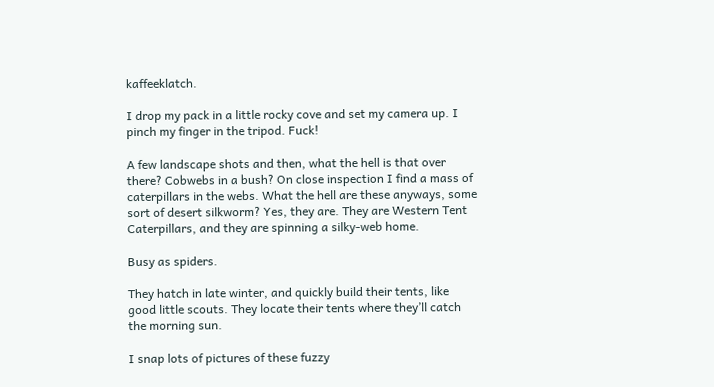kaffeeklatch.

I drop my pack in a little rocky cove and set my camera up. I pinch my finger in the tripod. Fuck!

A few landscape shots and then, what the hell is that over there? Cobwebs in a bush? On close inspection I find a mass of caterpillars in the webs. What the hell are these anyways, some sort of desert silkworm? Yes, they are. They are Western Tent Caterpillars, and they are spinning a silky-web home.

Busy as spiders.

They hatch in late winter, and quickly build their tents, like good little scouts. They locate their tents where they’ll catch the morning sun.

I snap lots of pictures of these fuzzy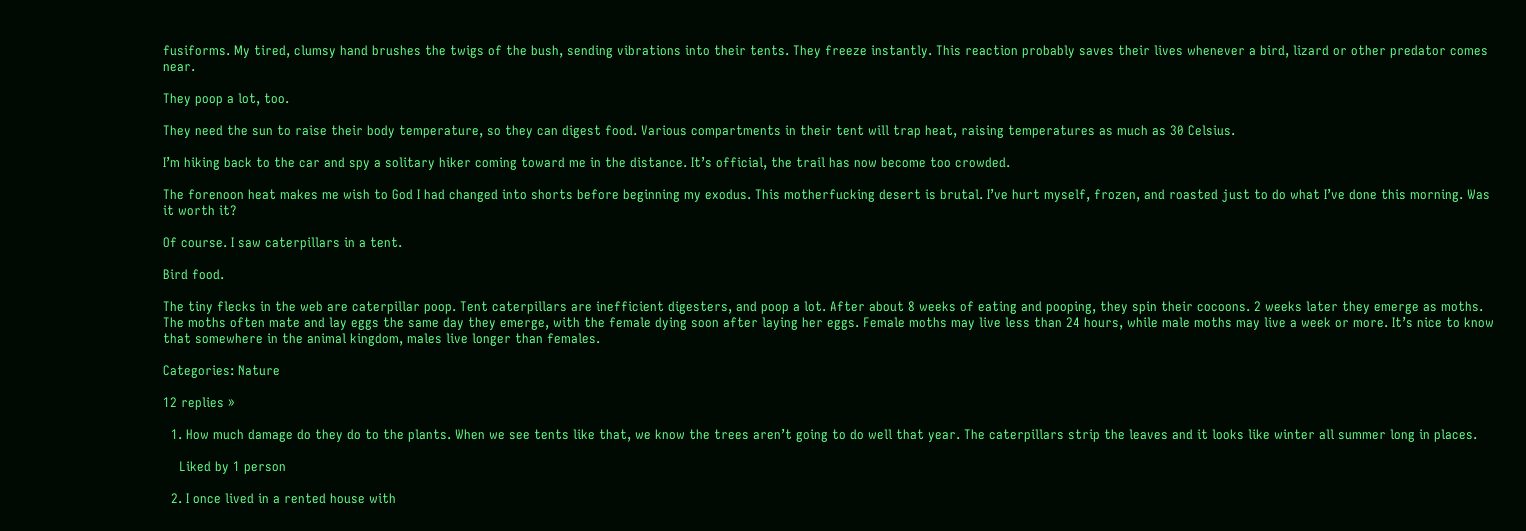fusiforms. My tired, clumsy hand brushes the twigs of the bush, sending vibrations into their tents. They freeze instantly. This reaction probably saves their lives whenever a bird, lizard or other predator comes near.

They poop a lot, too.

They need the sun to raise their body temperature, so they can digest food. Various compartments in their tent will trap heat, raising temperatures as much as 30 Celsius.

I’m hiking back to the car and spy a solitary hiker coming toward me in the distance. It’s official, the trail has now become too crowded.

The forenoon heat makes me wish to God I had changed into shorts before beginning my exodus. This motherfucking desert is brutal. I’ve hurt myself, frozen, and roasted just to do what I’ve done this morning. Was it worth it?

Of course. I saw caterpillars in a tent.

Bird food.

The tiny flecks in the web are caterpillar poop. Tent caterpillars are inefficient digesters, and poop a lot. After about 8 weeks of eating and pooping, they spin their cocoons. 2 weeks later they emerge as moths. The moths often mate and lay eggs the same day they emerge, with the female dying soon after laying her eggs. Female moths may live less than 24 hours, while male moths may live a week or more. It’s nice to know that somewhere in the animal kingdom, males live longer than females.

Categories: Nature

12 replies »

  1. How much damage do they do to the plants. When we see tents like that, we know the trees aren’t going to do well that year. The caterpillars strip the leaves and it looks like winter all summer long in places.

    Liked by 1 person

  2. I once lived in a rented house with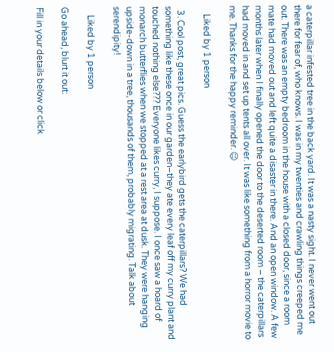a caterpillar infested tree in the back yard. It was a nasty sight. I never went out there for fear of, who knows. I was in my twenties and crawling things creeped me out. There was an empty bedroom in the house with a closed door, since a room mate had moved out and left quite a disaster in there. And an open window. A few months later when I finally opened the door to the deserted room – the caterpillars had moved in and set up tents all over. It was like something from a horror movie to me. Thanks for the happy reminder. 😉

    Liked by 1 person

  3. Cool post, great pics. Guess the earlybird gets the caterpillars? We had something like these once in our garden–they ate every leaf off my curry plant and touched nothing else??? Everyone likes curry, I suppose. I once saw a hoard of monarch butterflies when we stopped at a rest area at dusk. They were hanging upside-down in a tree, thousands of them, probably migrating. Talk about serendipity!

    Liked by 1 person

Go ahead, blurt it out:

Fill in your details below or click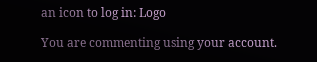an icon to log in: Logo

You are commenting using your account.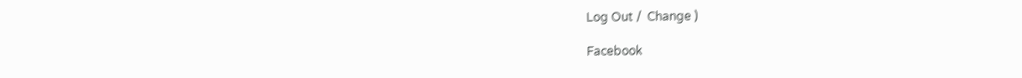Log Out /  Change )

Facebook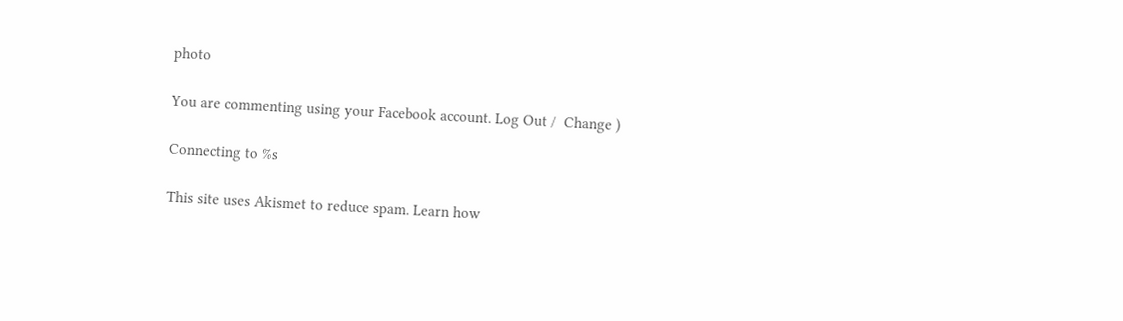photo

You are commenting using your Facebook account. Log Out /  Change )

Connecting to %s

This site uses Akismet to reduce spam. Learn how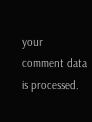your comment data is processed.